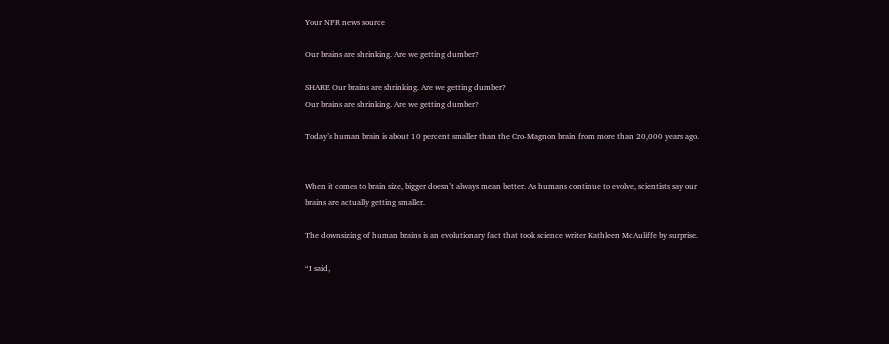Your NPR news source

Our brains are shrinking. Are we getting dumber?

SHARE Our brains are shrinking. Are we getting dumber?
Our brains are shrinking. Are we getting dumber?

Today’s human brain is about 10 percent smaller than the Cro-Magnon brain from more than 20,000 years ago.


When it comes to brain size, bigger doesn’t always mean better. As humans continue to evolve, scientists say our brains are actually getting smaller.

The downsizing of human brains is an evolutionary fact that took science writer Kathleen McAuliffe by surprise.

“I said,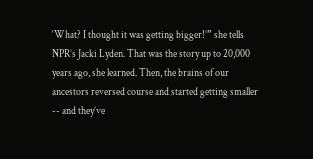‘What? I thought it was getting bigger!’” she tells NPR’s Jacki Lyden. That was the story up to 20,000 years ago, she learned. Then, the brains of our ancestors reversed course and started getting smaller -- and they’ve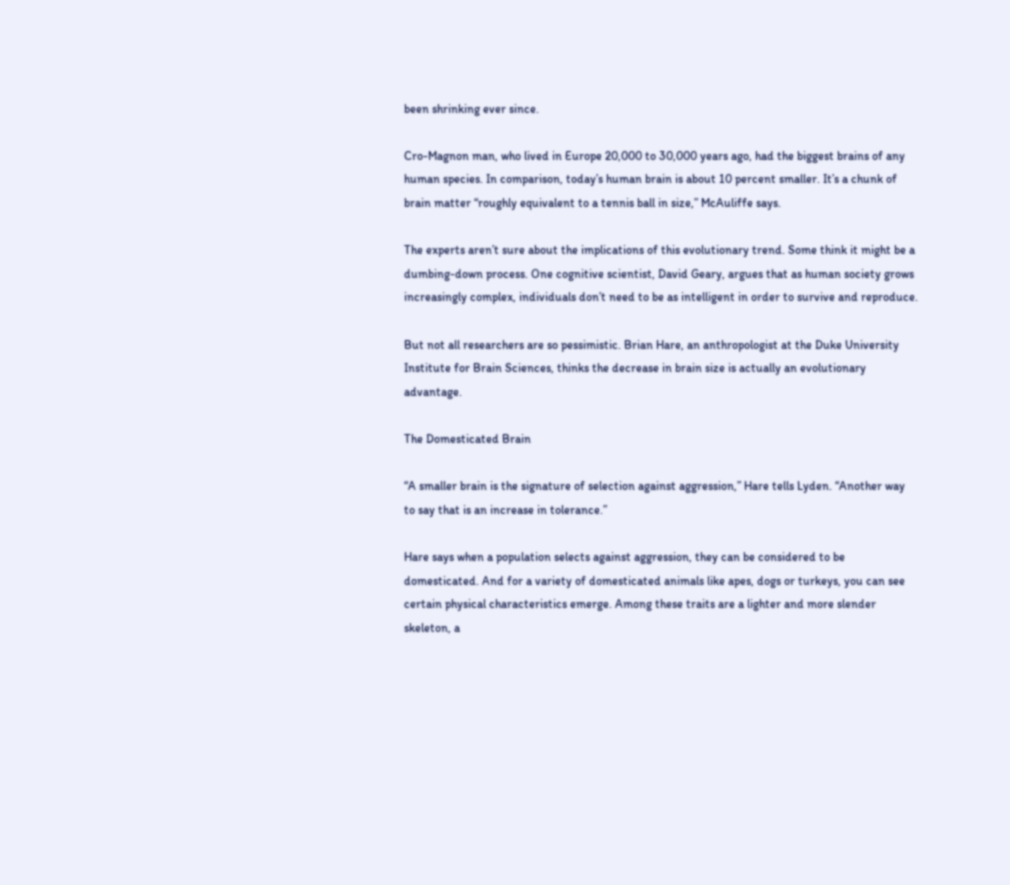been shrinking ever since.

Cro-Magnon man, who lived in Europe 20,000 to 30,000 years ago, had the biggest brains of any human species. In comparison, today’s human brain is about 10 percent smaller. It’s a chunk of brain matter “roughly equivalent to a tennis ball in size,” McAuliffe says.

The experts aren’t sure about the implications of this evolutionary trend. Some think it might be a dumbing-down process. One cognitive scientist, David Geary, argues that as human society grows increasingly complex, individuals don’t need to be as intelligent in order to survive and reproduce.

But not all researchers are so pessimistic. Brian Hare, an anthropologist at the Duke University Institute for Brain Sciences, thinks the decrease in brain size is actually an evolutionary advantage.

The Domesticated Brain

“A smaller brain is the signature of selection against aggression,” Hare tells Lyden. “Another way to say that is an increase in tolerance.”

Hare says when a population selects against aggression, they can be considered to be domesticated. And for a variety of domesticated animals like apes, dogs or turkeys, you can see certain physical characteristics emerge. Among these traits are a lighter and more slender skeleton, a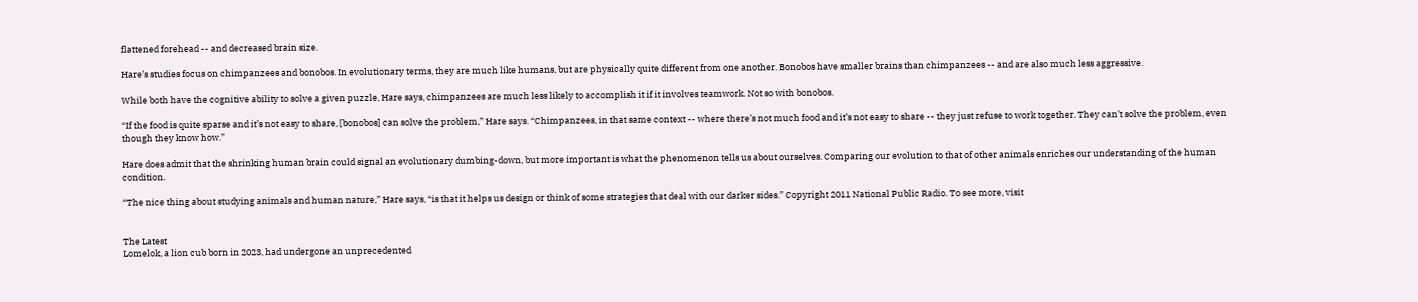flattened forehead -- and decreased brain size.

Hare’s studies focus on chimpanzees and bonobos. In evolutionary terms, they are much like humans, but are physically quite different from one another. Bonobos have smaller brains than chimpanzees -- and are also much less aggressive.

While both have the cognitive ability to solve a given puzzle, Hare says, chimpanzees are much less likely to accomplish it if it involves teamwork. Not so with bonobos.

“If the food is quite sparse and it’s not easy to share, [bonobos] can solve the problem,” Hare says. “Chimpanzees, in that same context -- where there’s not much food and it’s not easy to share -- they just refuse to work together. They can’t solve the problem, even though they know how.”

Hare does admit that the shrinking human brain could signal an evolutionary dumbing-down, but more important is what the phenomenon tells us about ourselves. Comparing our evolution to that of other animals enriches our understanding of the human condition.

“The nice thing about studying animals and human nature,” Hare says, “is that it helps us design or think of some strategies that deal with our darker sides.” Copyright 2011 National Public Radio. To see more, visit


The Latest
Lomelok, a lion cub born in 2023, had undergone an unprecedented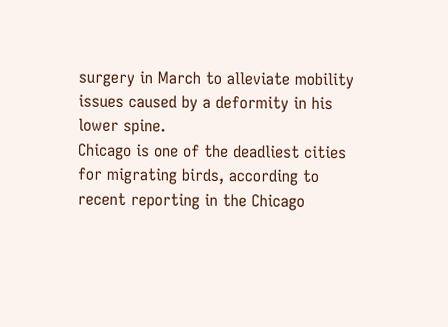surgery in March to alleviate mobility issues caused by a deformity in his lower spine.
Chicago is one of the deadliest cities for migrating birds, according to recent reporting in the Chicago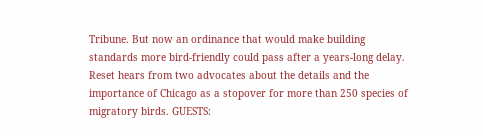Tribune. But now an ordinance that would make building standards more bird-friendly could pass after a years-long delay. Reset hears from two advocates about the details and the importance of Chicago as a stopover for more than 250 species of migratory birds. GUESTS: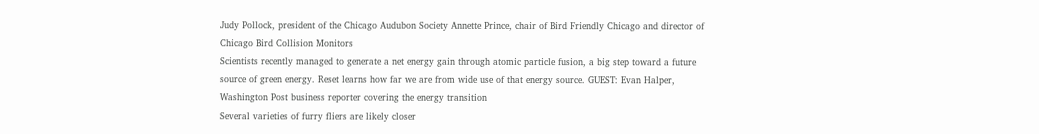Judy Pollock, president of the Chicago Audubon Society Annette Prince, chair of Bird Friendly Chicago and director of Chicago Bird Collision Monitors
Scientists recently managed to generate a net energy gain through atomic particle fusion, a big step toward a future source of green energy. Reset learns how far we are from wide use of that energy source. GUEST: Evan Halper, Washington Post business reporter covering the energy transition
Several varieties of furry fliers are likely closer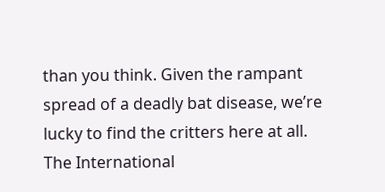than you think. Given the rampant spread of a deadly bat disease, we’re lucky to find the critters here at all.
The International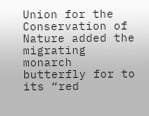Union for the Conservation of Nature added the migrating monarch butterfly for to its “red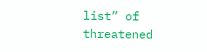list” of threatened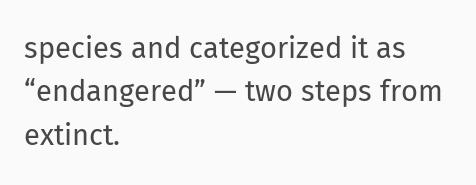species and categorized it as “endangered” — two steps from extinct.